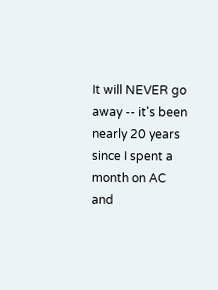It will NEVER go away -- it's been nearly 20 years since I spent a month on AC and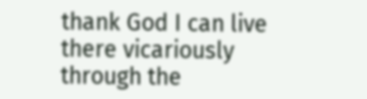thank God I can live there vicariously through the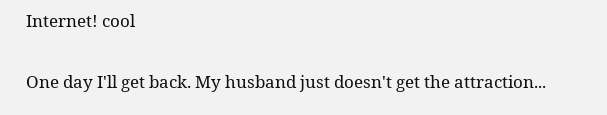Internet! cool

One day I'll get back. My husband just doesn't get the attraction...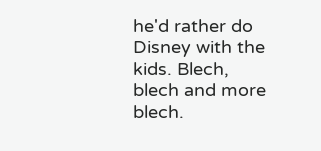he'd rather do Disney with the kids. Blech, blech and more blech.